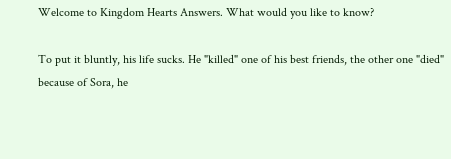Welcome to Kingdom Hearts Answers. What would you like to know?

To put it bluntly, his life sucks. He "killed" one of his best friends, the other one "died" because of Sora, he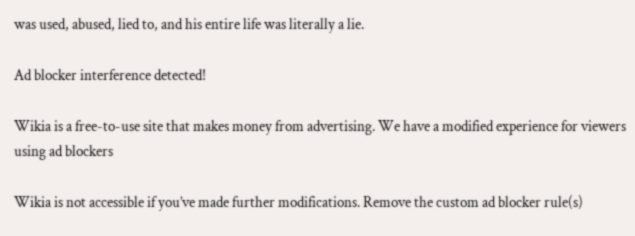was used, abused, lied to, and his entire life was literally a lie.

Ad blocker interference detected!

Wikia is a free-to-use site that makes money from advertising. We have a modified experience for viewers using ad blockers

Wikia is not accessible if you’ve made further modifications. Remove the custom ad blocker rule(s)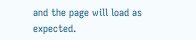and the page will load as expected.